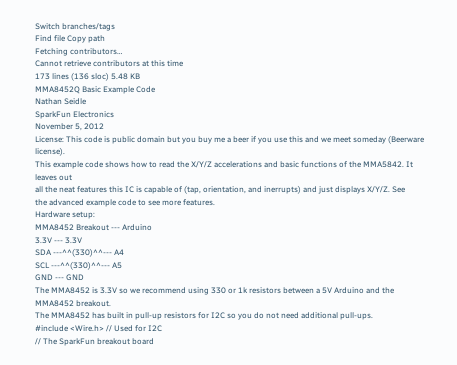Switch branches/tags
Find file Copy path
Fetching contributors…
Cannot retrieve contributors at this time
173 lines (136 sloc) 5.48 KB
MMA8452Q Basic Example Code
Nathan Seidle
SparkFun Electronics
November 5, 2012
License: This code is public domain but you buy me a beer if you use this and we meet someday (Beerware license).
This example code shows how to read the X/Y/Z accelerations and basic functions of the MMA5842. It leaves out
all the neat features this IC is capable of (tap, orientation, and inerrupts) and just displays X/Y/Z. See
the advanced example code to see more features.
Hardware setup:
MMA8452 Breakout --- Arduino
3.3V --- 3.3V
SDA ---^^(330)^^--- A4
SCL ---^^(330)^^--- A5
GND --- GND
The MMA8452 is 3.3V so we recommend using 330 or 1k resistors between a 5V Arduino and the MMA8452 breakout.
The MMA8452 has built in pull-up resistors for I2C so you do not need additional pull-ups.
#include <Wire.h> // Used for I2C
// The SparkFun breakout board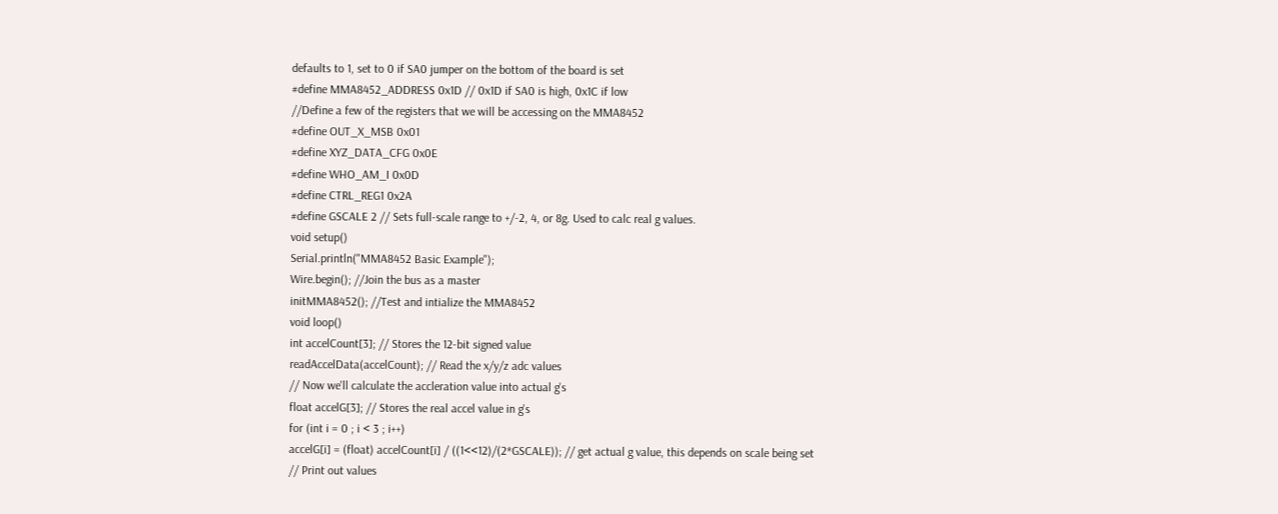defaults to 1, set to 0 if SA0 jumper on the bottom of the board is set
#define MMA8452_ADDRESS 0x1D // 0x1D if SA0 is high, 0x1C if low
//Define a few of the registers that we will be accessing on the MMA8452
#define OUT_X_MSB 0x01
#define XYZ_DATA_CFG 0x0E
#define WHO_AM_I 0x0D
#define CTRL_REG1 0x2A
#define GSCALE 2 // Sets full-scale range to +/-2, 4, or 8g. Used to calc real g values.
void setup()
Serial.println("MMA8452 Basic Example");
Wire.begin(); //Join the bus as a master
initMMA8452(); //Test and intialize the MMA8452
void loop()
int accelCount[3]; // Stores the 12-bit signed value
readAccelData(accelCount); // Read the x/y/z adc values
// Now we'll calculate the accleration value into actual g's
float accelG[3]; // Stores the real accel value in g's
for (int i = 0 ; i < 3 ; i++)
accelG[i] = (float) accelCount[i] / ((1<<12)/(2*GSCALE)); // get actual g value, this depends on scale being set
// Print out values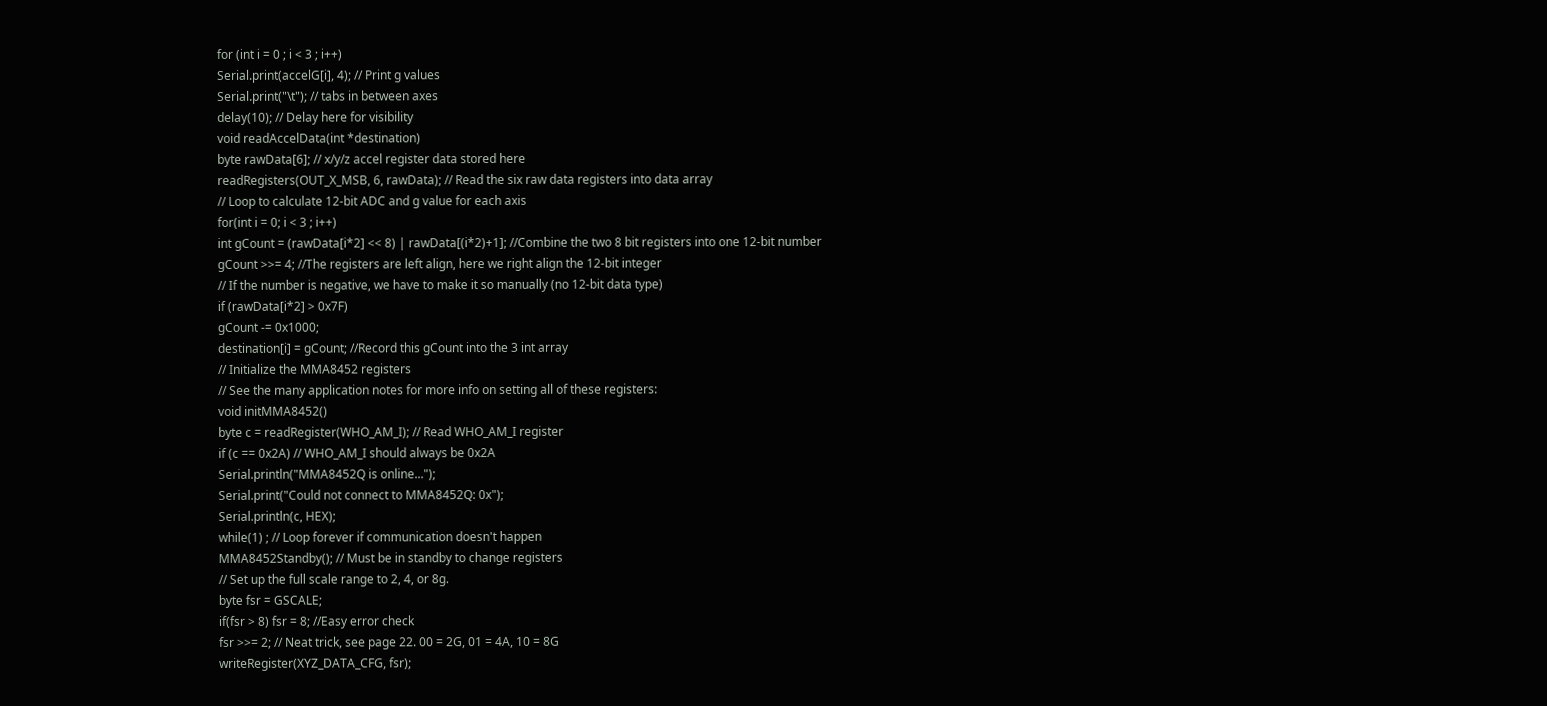for (int i = 0 ; i < 3 ; i++)
Serial.print(accelG[i], 4); // Print g values
Serial.print("\t"); // tabs in between axes
delay(10); // Delay here for visibility
void readAccelData(int *destination)
byte rawData[6]; // x/y/z accel register data stored here
readRegisters(OUT_X_MSB, 6, rawData); // Read the six raw data registers into data array
// Loop to calculate 12-bit ADC and g value for each axis
for(int i = 0; i < 3 ; i++)
int gCount = (rawData[i*2] << 8) | rawData[(i*2)+1]; //Combine the two 8 bit registers into one 12-bit number
gCount >>= 4; //The registers are left align, here we right align the 12-bit integer
// If the number is negative, we have to make it so manually (no 12-bit data type)
if (rawData[i*2] > 0x7F)
gCount -= 0x1000;
destination[i] = gCount; //Record this gCount into the 3 int array
// Initialize the MMA8452 registers
// See the many application notes for more info on setting all of these registers:
void initMMA8452()
byte c = readRegister(WHO_AM_I); // Read WHO_AM_I register
if (c == 0x2A) // WHO_AM_I should always be 0x2A
Serial.println("MMA8452Q is online...");
Serial.print("Could not connect to MMA8452Q: 0x");
Serial.println(c, HEX);
while(1) ; // Loop forever if communication doesn't happen
MMA8452Standby(); // Must be in standby to change registers
// Set up the full scale range to 2, 4, or 8g.
byte fsr = GSCALE;
if(fsr > 8) fsr = 8; //Easy error check
fsr >>= 2; // Neat trick, see page 22. 00 = 2G, 01 = 4A, 10 = 8G
writeRegister(XYZ_DATA_CFG, fsr);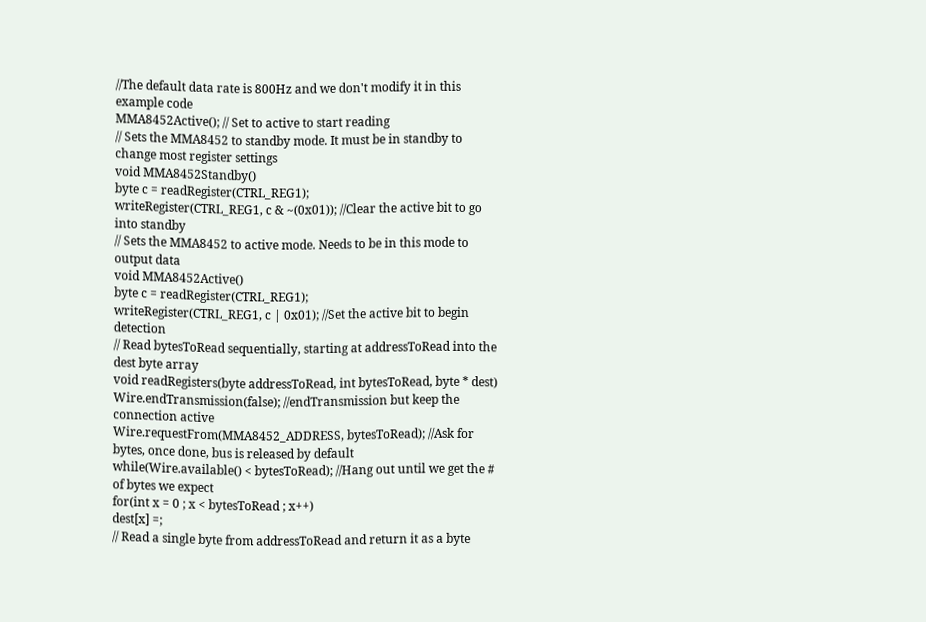//The default data rate is 800Hz and we don't modify it in this example code
MMA8452Active(); // Set to active to start reading
// Sets the MMA8452 to standby mode. It must be in standby to change most register settings
void MMA8452Standby()
byte c = readRegister(CTRL_REG1);
writeRegister(CTRL_REG1, c & ~(0x01)); //Clear the active bit to go into standby
// Sets the MMA8452 to active mode. Needs to be in this mode to output data
void MMA8452Active()
byte c = readRegister(CTRL_REG1);
writeRegister(CTRL_REG1, c | 0x01); //Set the active bit to begin detection
// Read bytesToRead sequentially, starting at addressToRead into the dest byte array
void readRegisters(byte addressToRead, int bytesToRead, byte * dest)
Wire.endTransmission(false); //endTransmission but keep the connection active
Wire.requestFrom(MMA8452_ADDRESS, bytesToRead); //Ask for bytes, once done, bus is released by default
while(Wire.available() < bytesToRead); //Hang out until we get the # of bytes we expect
for(int x = 0 ; x < bytesToRead ; x++)
dest[x] =;
// Read a single byte from addressToRead and return it as a byte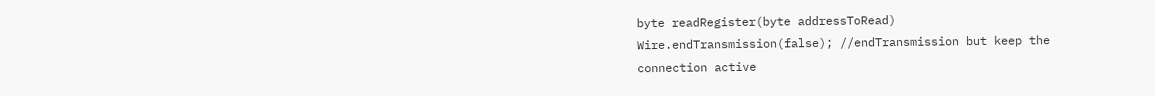byte readRegister(byte addressToRead)
Wire.endTransmission(false); //endTransmission but keep the connection active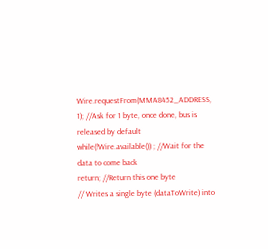Wire.requestFrom(MMA8452_ADDRESS, 1); //Ask for 1 byte, once done, bus is released by default
while(!Wire.available()) ; //Wait for the data to come back
return; //Return this one byte
// Writes a single byte (dataToWrite) into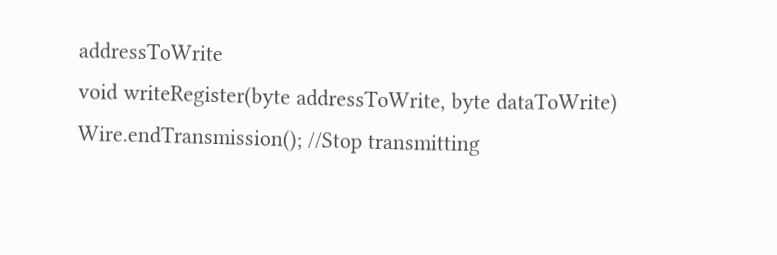addressToWrite
void writeRegister(byte addressToWrite, byte dataToWrite)
Wire.endTransmission(); //Stop transmitting